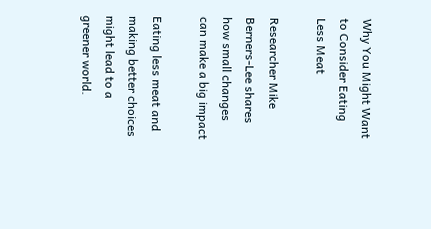Why You Might Want to Consider Eating Less Meat

Researcher Mike Berners-Lee shares how small changes can make a big impact

Eating less meat and making better choices might lead to a greener world.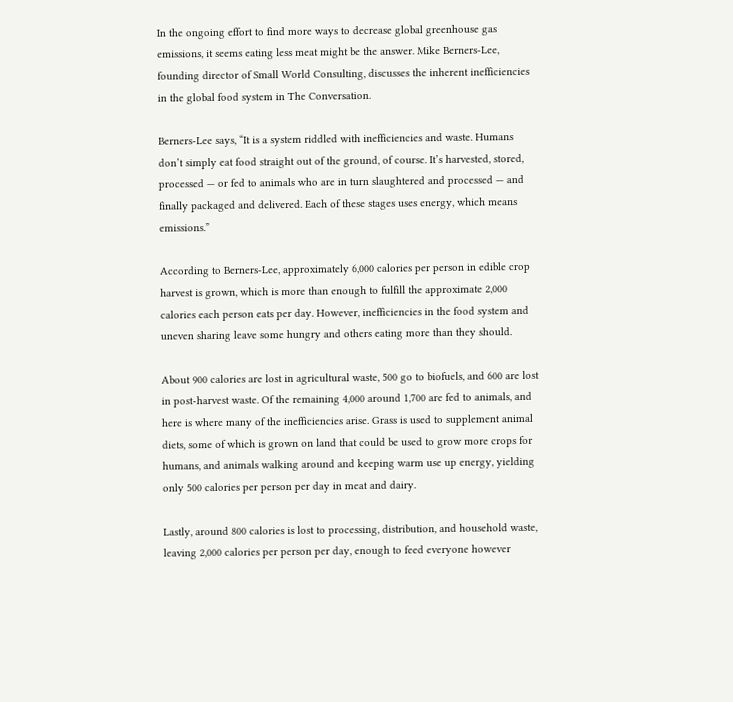In the ongoing effort to find more ways to decrease global greenhouse gas emissions, it seems eating less meat might be the answer. Mike Berners-Lee, founding director of Small World Consulting, discusses the inherent inefficiencies in the global food system in The Conversation.

Berners-Lee says, “It is a system riddled with inefficiencies and waste. Humans don’t simply eat food straight out of the ground, of course. It’s harvested, stored, processed — or fed to animals who are in turn slaughtered and processed — and finally packaged and delivered. Each of these stages uses energy, which means emissions.”

According to Berners-Lee, approximately 6,000 calories per person in edible crop harvest is grown, which is more than enough to fulfill the approximate 2,000 calories each person eats per day. However, inefficiencies in the food system and uneven sharing leave some hungry and others eating more than they should.

About 900 calories are lost in agricultural waste, 500 go to biofuels, and 600 are lost in post-harvest waste. Of the remaining 4,000 around 1,700 are fed to animals, and here is where many of the inefficiencies arise. Grass is used to supplement animal diets, some of which is grown on land that could be used to grow more crops for humans, and animals walking around and keeping warm use up energy, yielding only 500 calories per person per day in meat and dairy.

Lastly, around 800 calories is lost to processing, distribution, and household waste, leaving 2,000 calories per person per day, enough to feed everyone however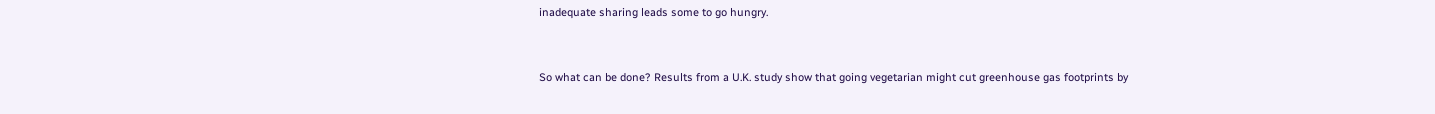inadequate sharing leads some to go hungry.


So what can be done? Results from a U.K. study show that going vegetarian might cut greenhouse gas footprints by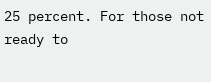25 percent. For those not ready to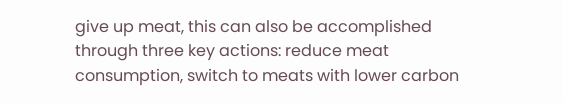give up meat, this can also be accomplished through three key actions: reduce meat consumption, switch to meats with lower carbon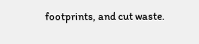footprints, and cut waste.